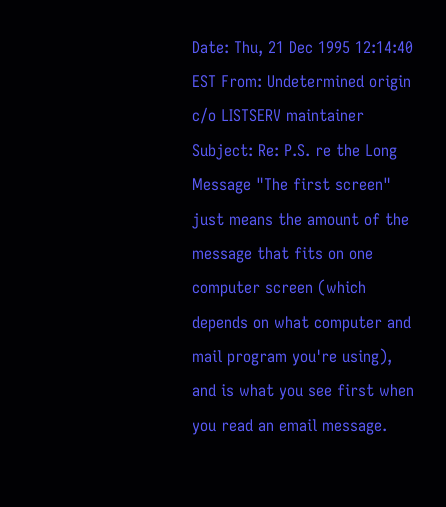Date: Thu, 21 Dec 1995 12:14:40 EST From: Undetermined origin c/o LISTSERV maintainer Subject: Re: P.S. re the Long Message "The first screen" just means the amount of the message that fits on one computer screen (which depends on what computer and mail program you're using), and is what you see first when you read an email message.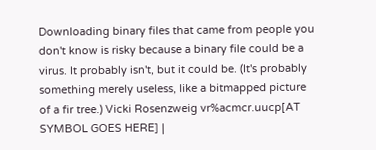Downloading binary files that came from people you don't know is risky because a binary file could be a virus. It probably isn't, but it could be. (It's probably something merely useless, like a bitmapped picture of a fir tree.) Vicki Rosenzweig vr%acmcr.uucp[AT SYMBOL GOES HERE] |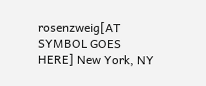rosenzweig[AT SYMBOL GOES HERE] New York, NY